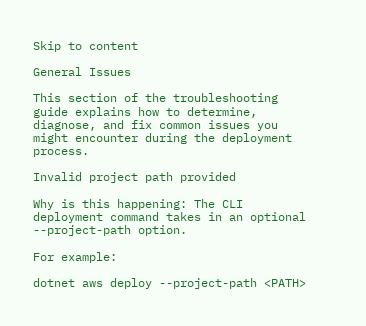Skip to content

General Issues

This section of the troubleshooting guide explains how to determine, diagnose, and fix common issues you might encounter during the deployment process.

Invalid project path provided

Why is this happening: The CLI deployment command takes in an optional --project-path option.

For example:

dotnet aws deploy --project-path <PATH>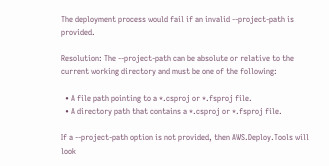The deployment process would fail if an invalid --project-path is provided.

Resolution: The --project-path can be absolute or relative to the current working directory and must be one of the following:

  • A file path pointing to a *.csproj or *.fsproj file.
  • A directory path that contains a *.csproj or *.fsproj file.

If a --project-path option is not provided, then AWS.Deploy.Tools will look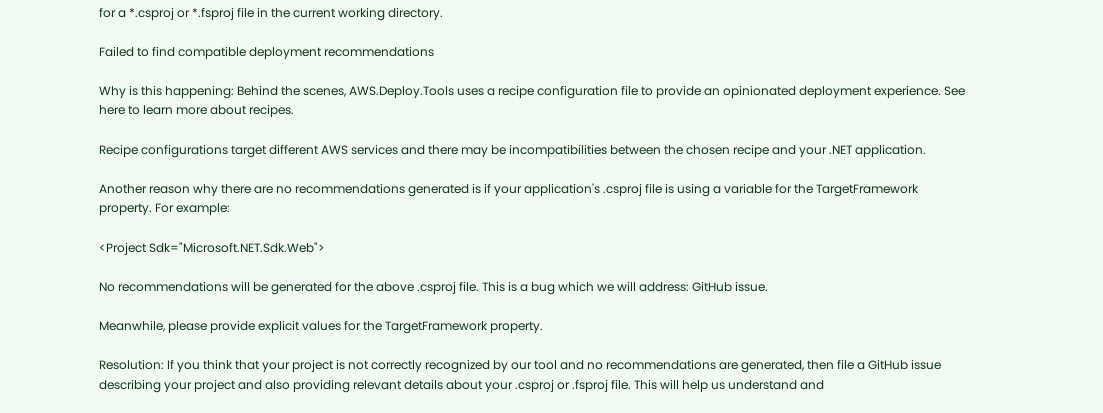for a *.csproj or *.fsproj file in the current working directory.

Failed to find compatible deployment recommendations

Why is this happening: Behind the scenes, AWS.Deploy.Tools uses a recipe configuration file to provide an opinionated deployment experience. See here to learn more about recipes.

Recipe configurations target different AWS services and there may be incompatibilities between the chosen recipe and your .NET application.

Another reason why there are no recommendations generated is if your application's .csproj file is using a variable for the TargetFramework property. For example:

<Project Sdk="Microsoft.NET.Sdk.Web">

No recommendations will be generated for the above .csproj file. This is a bug which we will address: GitHub issue.

Meanwhile, please provide explicit values for the TargetFramework property.

Resolution: If you think that your project is not correctly recognized by our tool and no recommendations are generated, then file a GitHub issue describing your project and also providing relevant details about your .csproj or .fsproj file. This will help us understand and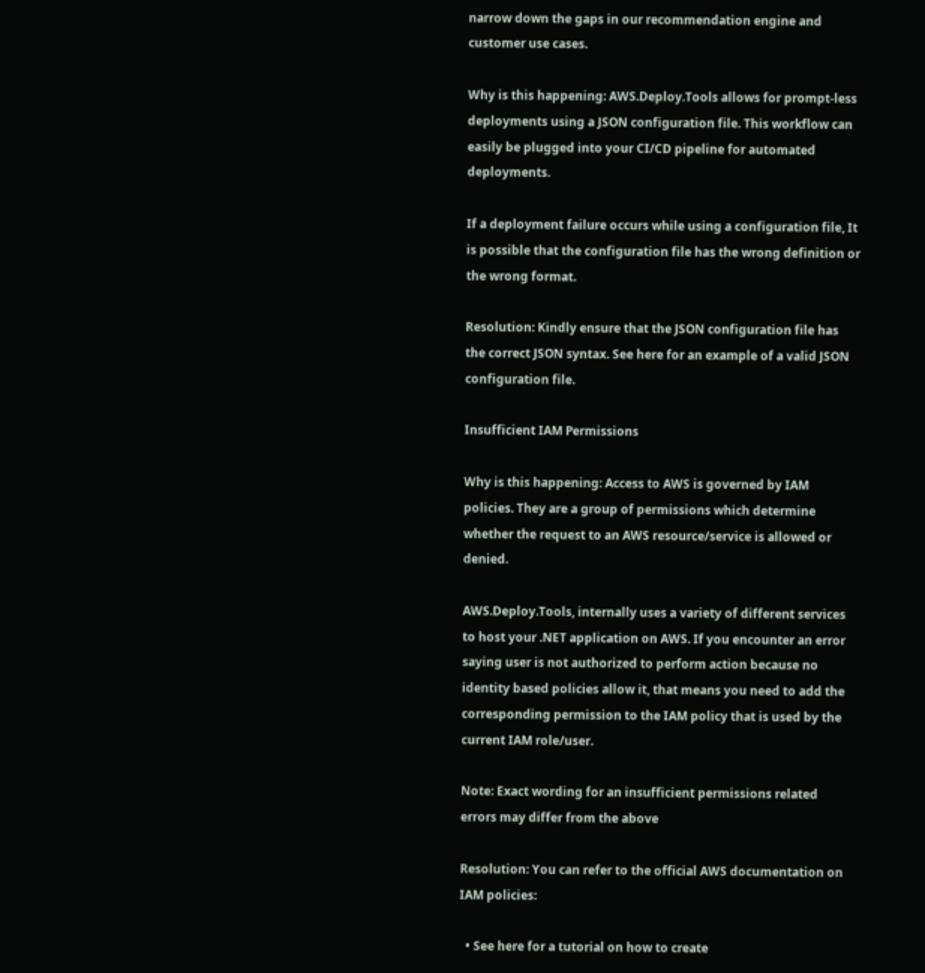narrow down the gaps in our recommendation engine and customer use cases.

Why is this happening: AWS.Deploy.Tools allows for prompt-less deployments using a JSON configuration file. This workflow can easily be plugged into your CI/CD pipeline for automated deployments.

If a deployment failure occurs while using a configuration file, It is possible that the configuration file has the wrong definition or the wrong format.

Resolution: Kindly ensure that the JSON configuration file has the correct JSON syntax. See here for an example of a valid JSON configuration file.

Insufficient IAM Permissions

Why is this happening: Access to AWS is governed by IAM policies. They are a group of permissions which determine whether the request to an AWS resource/service is allowed or denied.

AWS.Deploy.Tools, internally uses a variety of different services to host your .NET application on AWS. If you encounter an error saying user is not authorized to perform action because no identity based policies allow it, that means you need to add the corresponding permission to the IAM policy that is used by the current IAM role/user.

Note: Exact wording for an insufficient permissions related errors may differ from the above

Resolution: You can refer to the official AWS documentation on IAM policies:

  • See here for a tutorial on how to create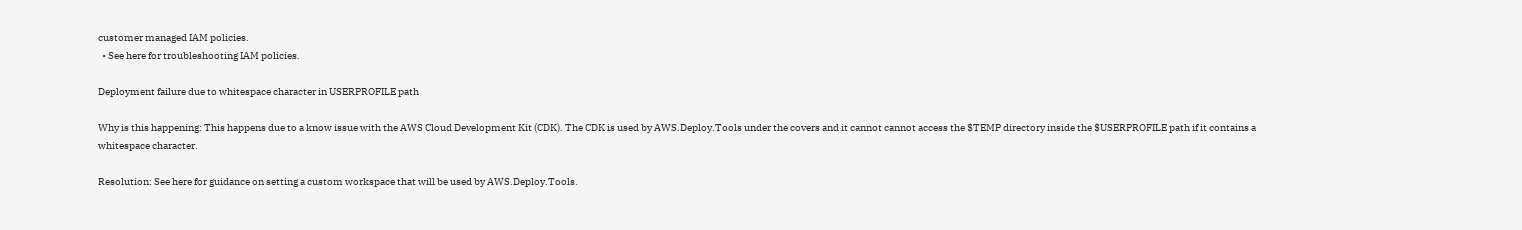customer managed IAM policies.
  • See here for troubleshooting IAM policies.

Deployment failure due to whitespace character in USERPROFILE path

Why is this happening: This happens due to a know issue with the AWS Cloud Development Kit (CDK). The CDK is used by AWS.Deploy.Tools under the covers and it cannot cannot access the $TEMP directory inside the $USERPROFILE path if it contains a whitespace character.

Resolution: See here for guidance on setting a custom workspace that will be used by AWS.Deploy.Tools.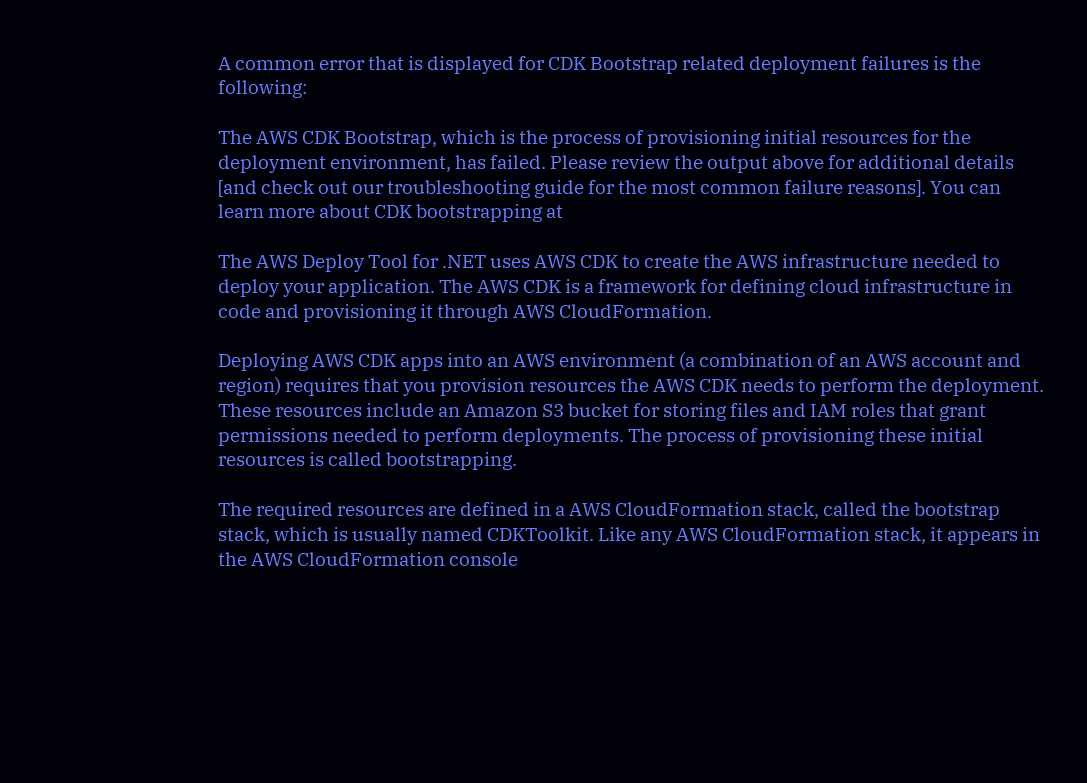A common error that is displayed for CDK Bootstrap related deployment failures is the following:

The AWS CDK Bootstrap, which is the process of provisioning initial resources for the deployment environment, has failed. Please review the output above for additional details [and check out our troubleshooting guide for the most common failure reasons]. You can learn more about CDK bootstrapping at

The AWS Deploy Tool for .NET uses AWS CDK to create the AWS infrastructure needed to deploy your application. The AWS CDK is a framework for defining cloud infrastructure in code and provisioning it through AWS CloudFormation.

Deploying AWS CDK apps into an AWS environment (a combination of an AWS account and region) requires that you provision resources the AWS CDK needs to perform the deployment. These resources include an Amazon S3 bucket for storing files and IAM roles that grant permissions needed to perform deployments. The process of provisioning these initial resources is called bootstrapping.

The required resources are defined in a AWS CloudFormation stack, called the bootstrap stack, which is usually named CDKToolkit. Like any AWS CloudFormation stack, it appears in the AWS CloudFormation console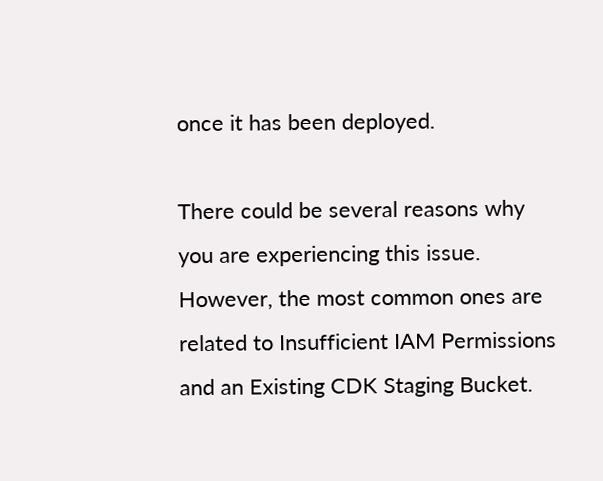once it has been deployed.

There could be several reasons why you are experiencing this issue. However, the most common ones are related to Insufficient IAM Permissions and an Existing CDK Staging Bucket.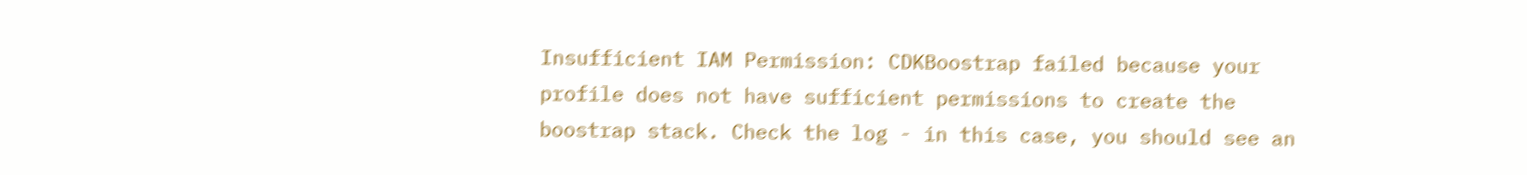Insufficient IAM Permission: CDKBoostrap failed because your profile does not have sufficient permissions to create the boostrap stack. Check the log - in this case, you should see an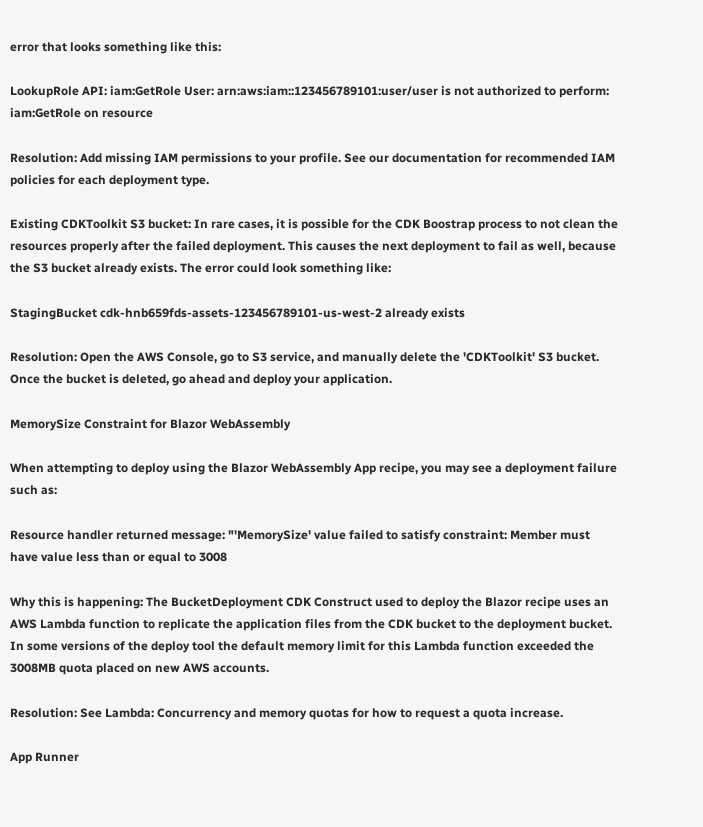error that looks something like this:

LookupRole API: iam:GetRole User: arn:aws:iam::123456789101:user/user is not authorized to perform: iam:GetRole on resource

Resolution: Add missing IAM permissions to your profile. See our documentation for recommended IAM policies for each deployment type.

Existing CDKToolkit S3 bucket: In rare cases, it is possible for the CDK Boostrap process to not clean the resources properly after the failed deployment. This causes the next deployment to fail as well, because the S3 bucket already exists. The error could look something like:

StagingBucket cdk-hnb659fds-assets-123456789101-us-west-2 already exists

Resolution: Open the AWS Console, go to S3 service, and manually delete the 'CDKToolkit' S3 bucket. Once the bucket is deleted, go ahead and deploy your application.

MemorySize Constraint for Blazor WebAssembly

When attempting to deploy using the Blazor WebAssembly App recipe, you may see a deployment failure such as:

Resource handler returned message: "'MemorySize' value failed to satisfy constraint: Member must have value less than or equal to 3008

Why this is happening: The BucketDeployment CDK Construct used to deploy the Blazor recipe uses an AWS Lambda function to replicate the application files from the CDK bucket to the deployment bucket. In some versions of the deploy tool the default memory limit for this Lambda function exceeded the 3008MB quota placed on new AWS accounts.

Resolution: See Lambda: Concurrency and memory quotas for how to request a quota increase.

App Runner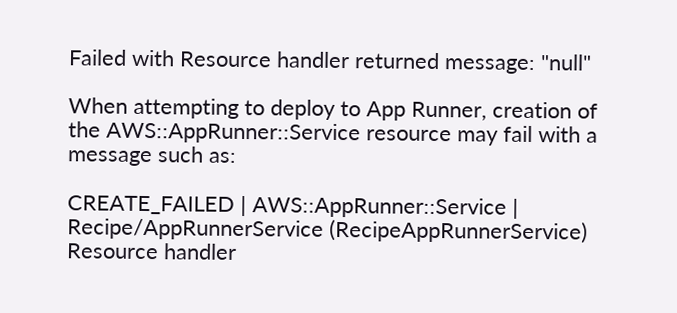Failed with Resource handler returned message: "null"

When attempting to deploy to App Runner, creation of the AWS::AppRunner::Service resource may fail with a message such as:

CREATE_FAILED | AWS::AppRunner::Service | Recipe/AppRunnerService (RecipeAppRunnerService) Resource handler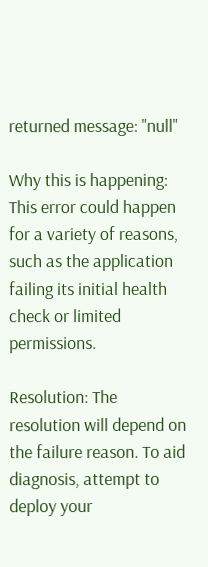returned message: "null"

Why this is happening: This error could happen for a variety of reasons, such as the application failing its initial health check or limited permissions.

Resolution: The resolution will depend on the failure reason. To aid diagnosis, attempt to deploy your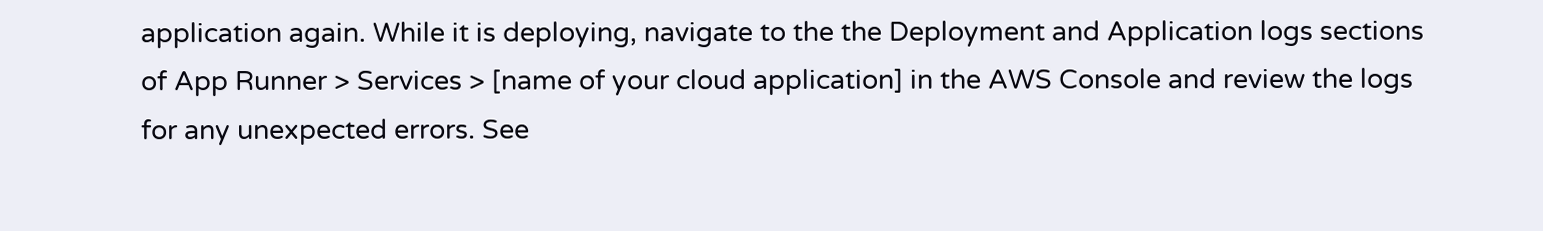application again. While it is deploying, navigate to the the Deployment and Application logs sections of App Runner > Services > [name of your cloud application] in the AWS Console and review the logs for any unexpected errors. See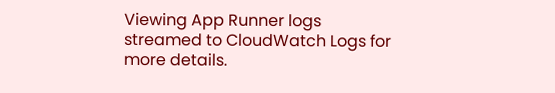Viewing App Runner logs streamed to CloudWatch Logs for more details.